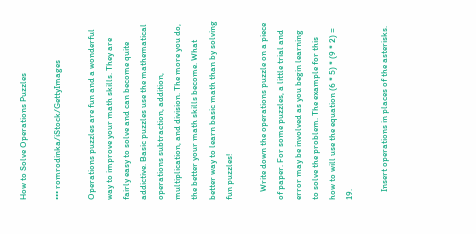How to Solve Operations Puzzles

••• romrodinka/iStock/GettyImages

Operations puzzles are fun and a wonderful way to improve your math skills. They are fairly easy to solve and can become quite addictive. Basic puzzles use the mathematical operations subtraction, addition, multiplication, and division. The more you do, the better your math skills become. What better way to learn basic math than by solving fun puzzles!

    Write down the operations puzzle on a piece of paper. For some puzzles, a little trial and error may be involved as you begin learning to solve the problem. The example for this how to will use the equation (6 * 5) * (9 * 2) = 19.

    Insert operations in places of the asterisks.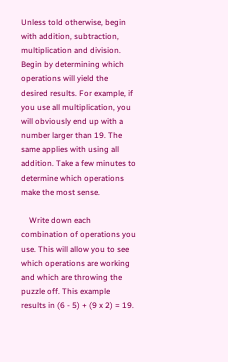Unless told otherwise, begin with addition, subtraction, multiplication and division. Begin by determining which operations will yield the desired results. For example, if you use all multiplication, you will obviously end up with a number larger than 19. The same applies with using all addition. Take a few minutes to determine which operations make the most sense.

    Write down each combination of operations you use. This will allow you to see which operations are working and which are throwing the puzzle off. This example results in (6 - 5) + (9 x 2) = 19.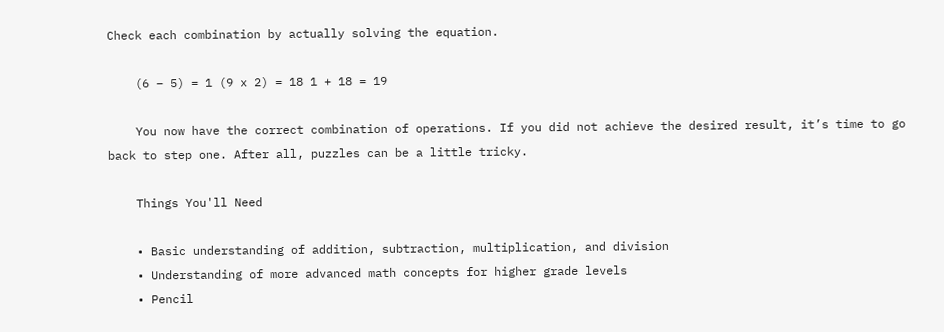Check each combination by actually solving the equation.

    (6 – 5) = 1 (9 x 2) = 18 1 + 18 = 19

    You now have the correct combination of operations. If you did not achieve the desired result, it’s time to go back to step one. After all, puzzles can be a little tricky.

    Things You'll Need

    • Basic understanding of addition, subtraction, multiplication, and division
    • Understanding of more advanced math concepts for higher grade levels
    • Pencil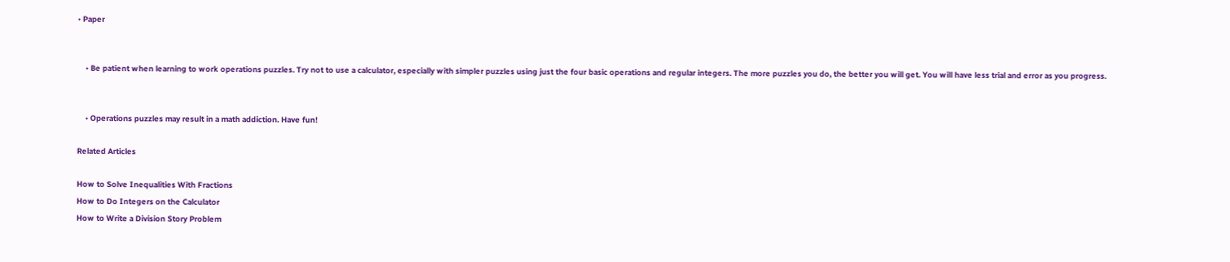• Paper


    • Be patient when learning to work operations puzzles. Try not to use a calculator, especially with simpler puzzles using just the four basic operations and regular integers. The more puzzles you do, the better you will get. You will have less trial and error as you progress.


    • Operations puzzles may result in a math addiction. Have fun!

Related Articles

How to Solve Inequalities With Fractions
How to Do Integers on the Calculator
How to Write a Division Story Problem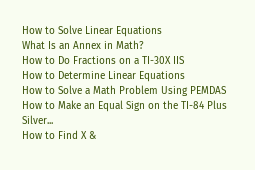How to Solve Linear Equations
What Is an Annex in Math?
How to Do Fractions on a TI-30X IIS
How to Determine Linear Equations
How to Solve a Math Problem Using PEMDAS
How to Make an Equal Sign on the TI-84 Plus Silver...
How to Find X &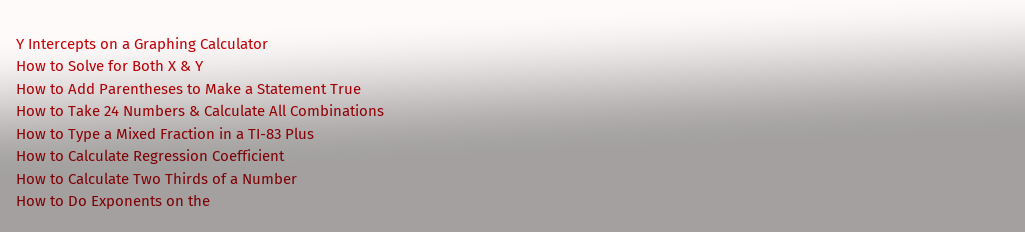Y Intercepts on a Graphing Calculator
How to Solve for Both X & Y
How to Add Parentheses to Make a Statement True
How to Take 24 Numbers & Calculate All Combinations
How to Type a Mixed Fraction in a TI-83 Plus
How to Calculate Regression Coefficient
How to Calculate Two Thirds of a Number
How to Do Exponents on the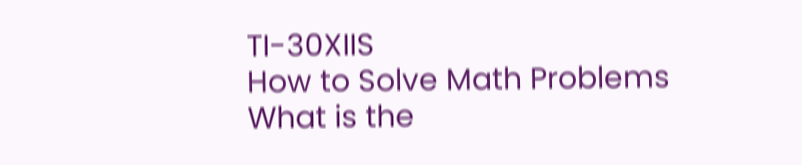TI-30XIIS
How to Solve Math Problems
What is the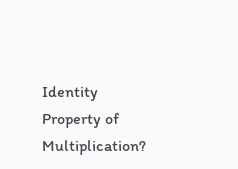Identity Property of Multiplication?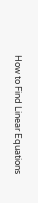How to Find Linear Equations